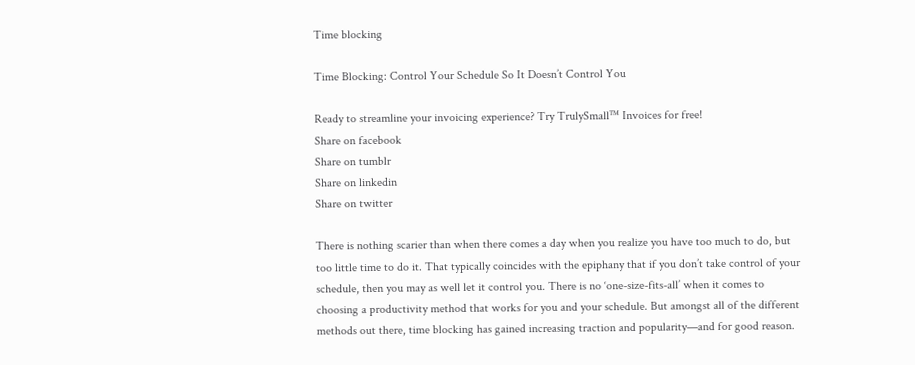Time blocking

Time Blocking: Control Your Schedule So It Doesn’t Control You

Ready to streamline your invoicing experience? Try TrulySmall™ Invoices for free!
Share on facebook
Share on tumblr
Share on linkedin
Share on twitter

There is nothing scarier than when there comes a day when you realize you have too much to do, but too little time to do it. That typically coincides with the epiphany that if you don’t take control of your schedule, then you may as well let it control you. There is no ‘one-size-fits-all’ when it comes to choosing a productivity method that works for you and your schedule. But amongst all of the different methods out there, time blocking has gained increasing traction and popularity—and for good reason.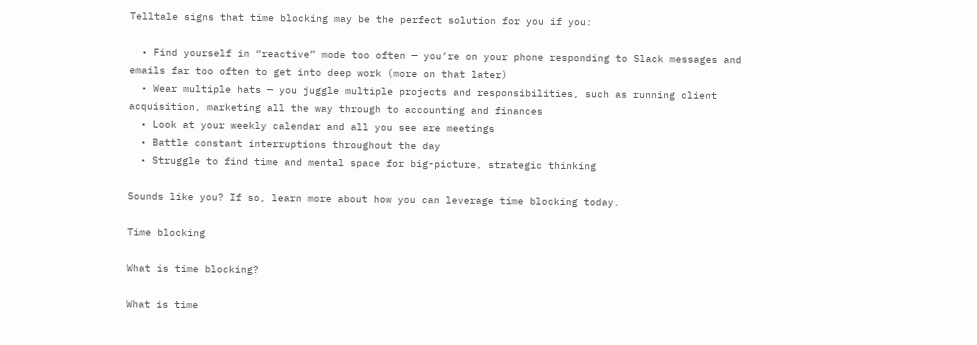Telltale signs that time blocking may be the perfect solution for you if you:

  • Find yourself in “reactive” mode too often — you’re on your phone responding to Slack messages and emails far too often to get into deep work (more on that later)
  • Wear multiple hats — you juggle multiple projects and responsibilities, such as running client acquisition, marketing all the way through to accounting and finances
  • Look at your weekly calendar and all you see are meetings
  • Battle constant interruptions throughout the day
  • Struggle to find time and mental space for big-picture, strategic thinking

Sounds like you? If so, learn more about how you can leverage time blocking today.

Time blocking

What is time blocking?

What is time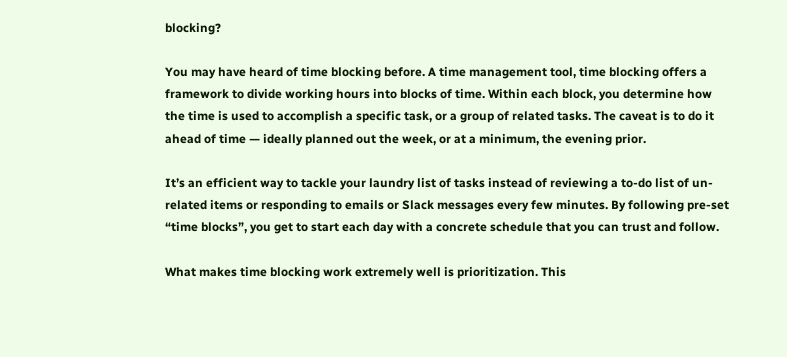blocking?

You may have heard of time blocking before. A time management tool, time blocking offers a framework to divide working hours into blocks of time. Within each block, you determine how the time is used to accomplish a specific task, or a group of related tasks. The caveat is to do it ahead of time — ideally planned out the week, or at a minimum, the evening prior.

It’s an efficient way to tackle your laundry list of tasks instead of reviewing a to-do list of un-related items or responding to emails or Slack messages every few minutes. By following pre-set “time blocks”, you get to start each day with a concrete schedule that you can trust and follow.

What makes time blocking work extremely well is prioritization. This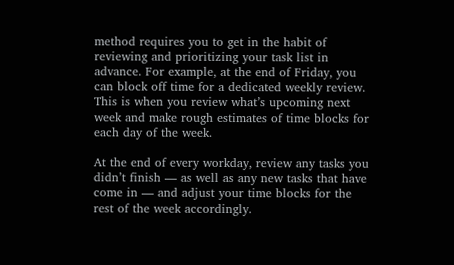method requires you to get in the habit of reviewing and prioritizing your task list in advance. For example, at the end of Friday, you can block off time for a dedicated weekly review. This is when you review what’s upcoming next week and make rough estimates of time blocks for each day of the week.

At the end of every workday, review any tasks you didn’t finish — as well as any new tasks that have come in — and adjust your time blocks for the rest of the week accordingly.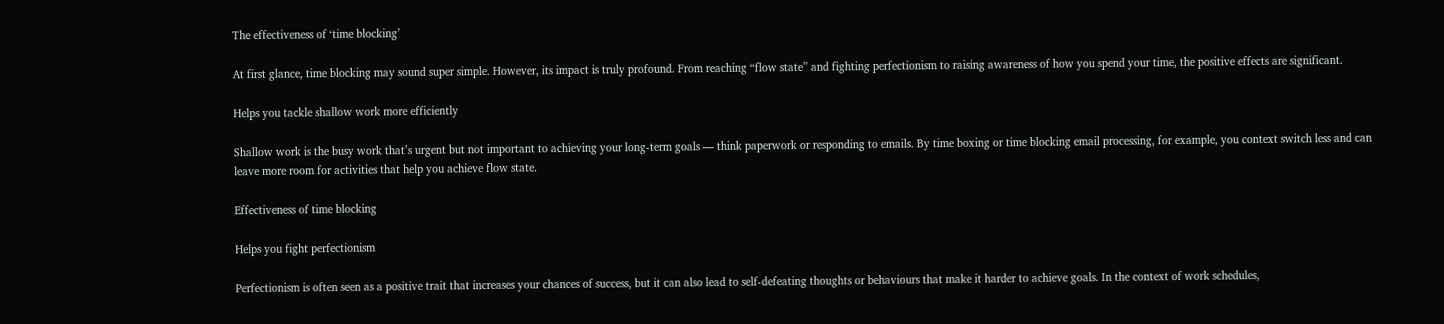The effectiveness of ‘time blocking’

At first glance, time blocking may sound super simple. However, its impact is truly profound. From reaching “flow state” and fighting perfectionism to raising awareness of how you spend your time, the positive effects are significant.

Helps you tackle shallow work more efficiently

Shallow work is the busy work that’s urgent but not important to achieving your long-term goals — think paperwork or responding to emails. By time boxing or time blocking email processing, for example, you context switch less and can leave more room for activities that help you achieve flow state.

Effectiveness of time blocking

Helps you fight perfectionism

Perfectionism is often seen as a positive trait that increases your chances of success, but it can also lead to self-defeating thoughts or behaviours that make it harder to achieve goals. In the context of work schedules,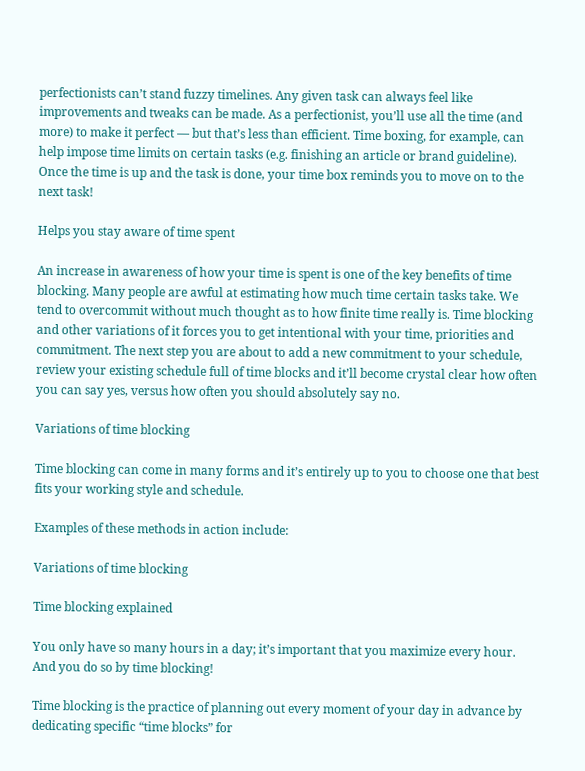perfectionists can’t stand fuzzy timelines. Any given task can always feel like improvements and tweaks can be made. As a perfectionist, you’ll use all the time (and more) to make it perfect — but that’s less than efficient. Time boxing, for example, can help impose time limits on certain tasks (e.g. finishing an article or brand guideline). Once the time is up and the task is done, your time box reminds you to move on to the next task!

Helps you stay aware of time spent

An increase in awareness of how your time is spent is one of the key benefits of time blocking. Many people are awful at estimating how much time certain tasks take. We tend to overcommit without much thought as to how finite time really is. Time blocking and other variations of it forces you to get intentional with your time, priorities and commitment. The next step you are about to add a new commitment to your schedule, review your existing schedule full of time blocks and it’ll become crystal clear how often you can say yes, versus how often you should absolutely say no.

Variations of time blocking

Time blocking can come in many forms and it’s entirely up to you to choose one that best fits your working style and schedule.

Examples of these methods in action include:

Variations of time blocking

Time blocking explained

You only have so many hours in a day; it’s important that you maximize every hour. And you do so by time blocking!

Time blocking is the practice of planning out every moment of your day in advance by dedicating specific “time blocks” for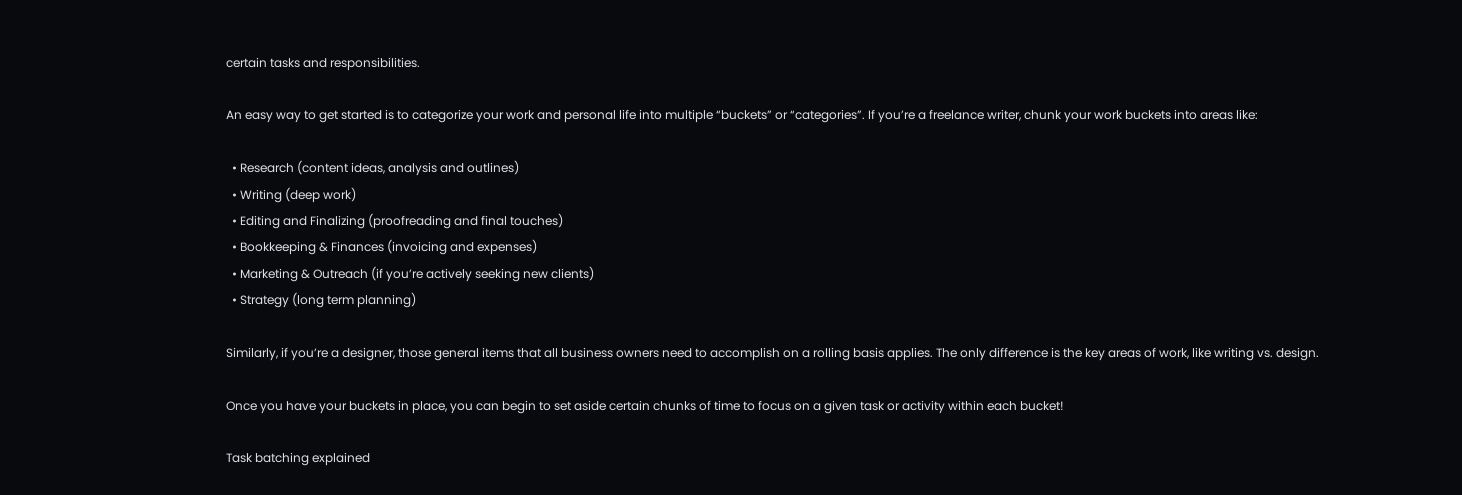certain tasks and responsibilities.

An easy way to get started is to categorize your work and personal life into multiple “buckets” or “categories”. If you’re a freelance writer, chunk your work buckets into areas like:

  • Research (content ideas, analysis and outlines)
  • Writing (deep work)
  • Editing and Finalizing (proofreading and final touches)
  • Bookkeeping & Finances (invoicing and expenses)
  • Marketing & Outreach (if you’re actively seeking new clients)
  • Strategy (long term planning)

Similarly, if you’re a designer, those general items that all business owners need to accomplish on a rolling basis applies. The only difference is the key areas of work, like writing vs. design.

Once you have your buckets in place, you can begin to set aside certain chunks of time to focus on a given task or activity within each bucket!

Task batching explained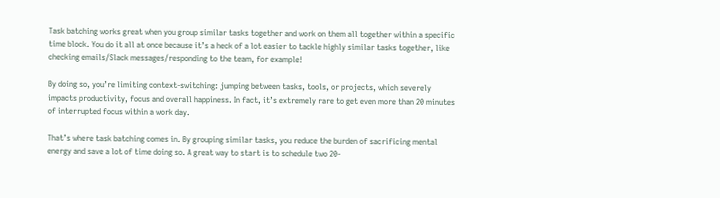Task batching works great when you group similar tasks together and work on them all together within a specific time block. You do it all at once because it’s a heck of a lot easier to tackle highly similar tasks together, like checking emails/Slack messages/responding to the team, for example!

By doing so, you’re limiting context-switching: jumping between tasks, tools, or projects, which severely impacts productivity, focus and overall happiness. In fact, it’s extremely rare to get even more than 20 minutes of interrupted focus within a work day.

That’s where task batching comes in. By grouping similar tasks, you reduce the burden of sacrificing mental energy and save a lot of time doing so. A great way to start is to schedule two 20-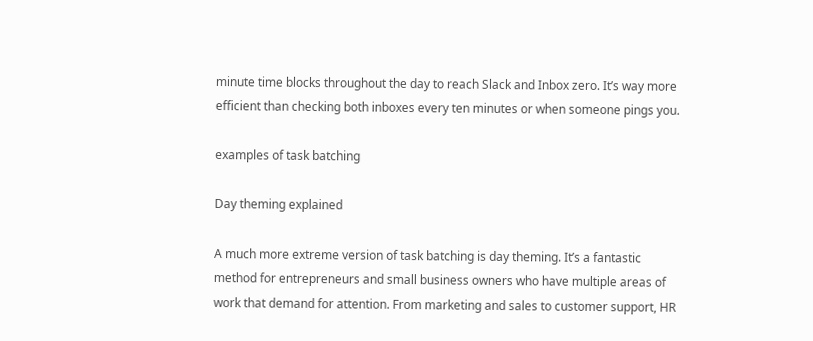minute time blocks throughout the day to reach Slack and Inbox zero. It’s way more efficient than checking both inboxes every ten minutes or when someone pings you.

examples of task batching

Day theming explained

A much more extreme version of task batching is day theming. It’s a fantastic method for entrepreneurs and small business owners who have multiple areas of work that demand for attention. From marketing and sales to customer support, HR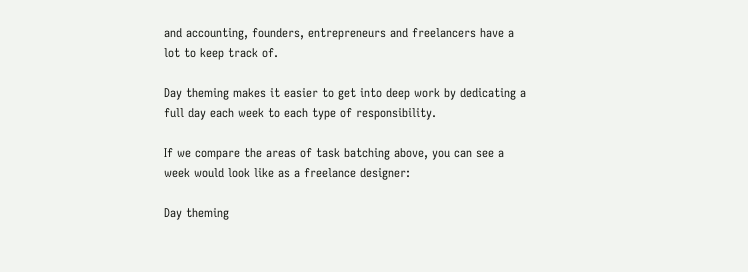and accounting, founders, entrepreneurs and freelancers have a lot to keep track of.

Day theming makes it easier to get into deep work by dedicating a full day each week to each type of responsibility.

If we compare the areas of task batching above, you can see a week would look like as a freelance designer:

Day theming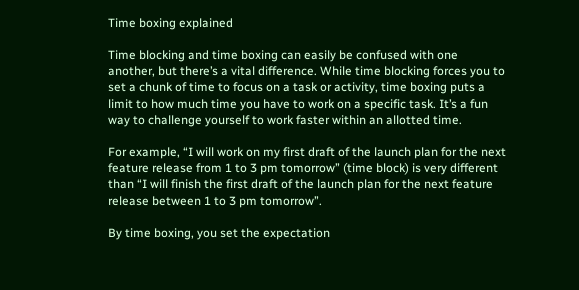Time boxing explained

Time blocking and time boxing can easily be confused with one another, but there’s a vital difference. While time blocking forces you to set a chunk of time to focus on a task or activity, time boxing puts a limit to how much time you have to work on a specific task. It’s a fun way to challenge yourself to work faster within an allotted time.

For example, “I will work on my first draft of the launch plan for the next feature release from 1 to 3 pm tomorrow” (time block) is very different than “I will finish the first draft of the launch plan for the next feature release between 1 to 3 pm tomorrow”.

By time boxing, you set the expectation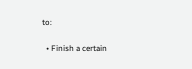to:

  • Finish a certain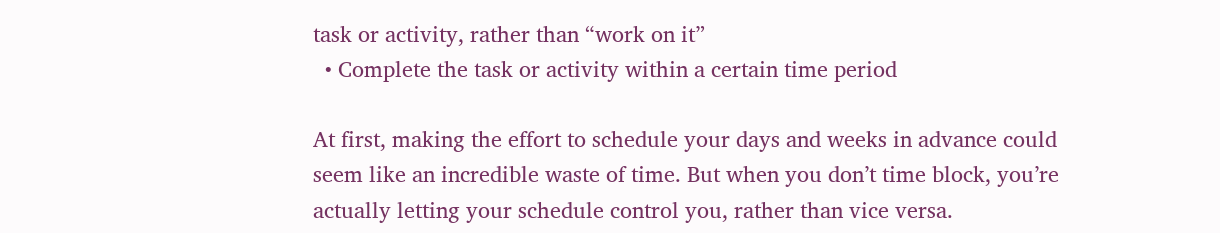task or activity, rather than “work on it”
  • Complete the task or activity within a certain time period

At first, making the effort to schedule your days and weeks in advance could seem like an incredible waste of time. But when you don’t time block, you’re actually letting your schedule control you, rather than vice versa.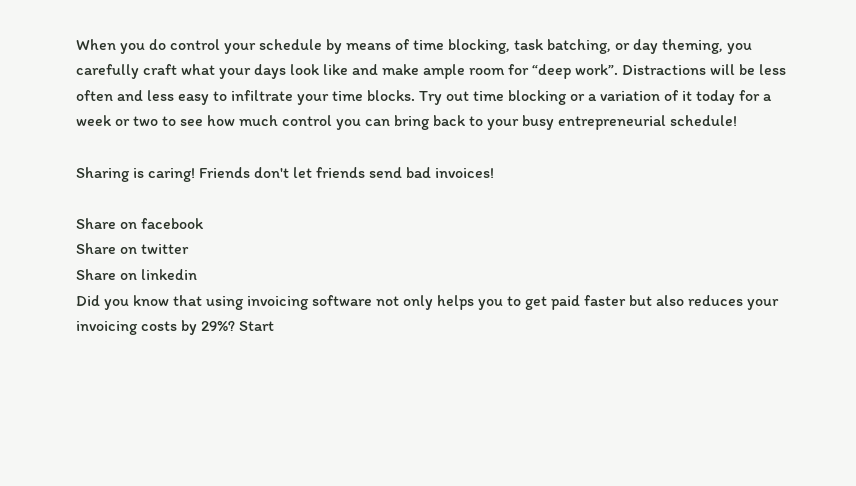When you do control your schedule by means of time blocking, task batching, or day theming, you carefully craft what your days look like and make ample room for “deep work”. Distractions will be less often and less easy to infiltrate your time blocks. Try out time blocking or a variation of it today for a week or two to see how much control you can bring back to your busy entrepreneurial schedule!

Sharing is caring! Friends don't let friends send bad invoices!

Share on facebook
Share on twitter
Share on linkedin
Did you know that using invoicing software not only helps you to get paid faster but also reduces your invoicing costs by 29%? Start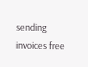sending invoices free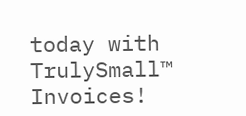today with TrulySmall™ Invoices!